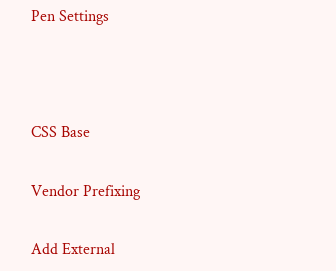Pen Settings



CSS Base

Vendor Prefixing

Add External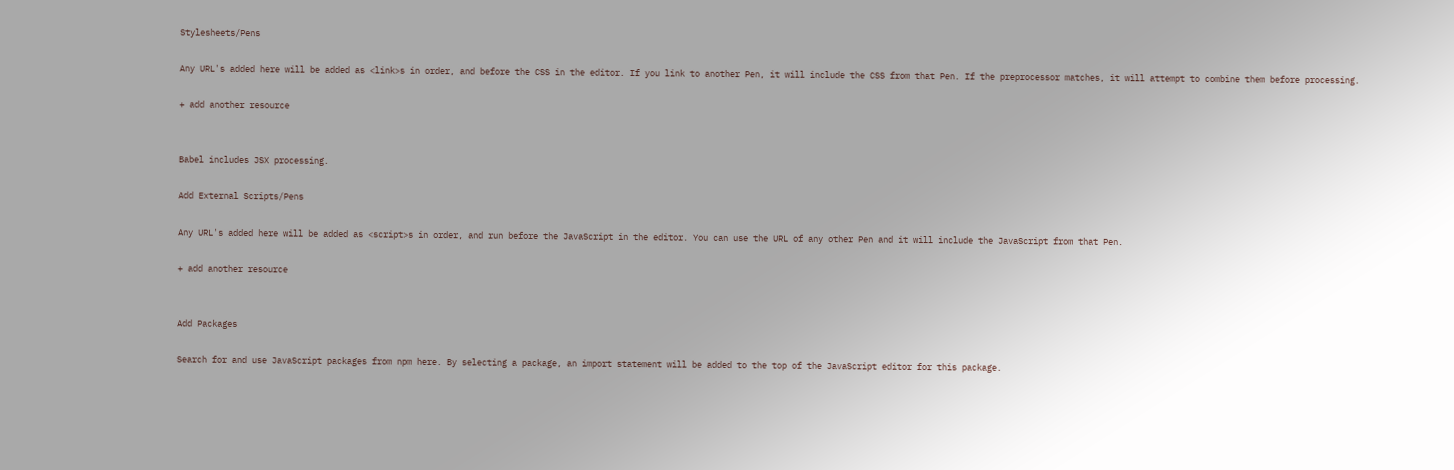Stylesheets/Pens

Any URL's added here will be added as <link>s in order, and before the CSS in the editor. If you link to another Pen, it will include the CSS from that Pen. If the preprocessor matches, it will attempt to combine them before processing.

+ add another resource


Babel includes JSX processing.

Add External Scripts/Pens

Any URL's added here will be added as <script>s in order, and run before the JavaScript in the editor. You can use the URL of any other Pen and it will include the JavaScript from that Pen.

+ add another resource


Add Packages

Search for and use JavaScript packages from npm here. By selecting a package, an import statement will be added to the top of the JavaScript editor for this package.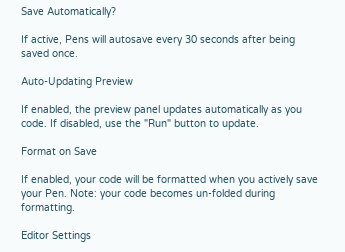Save Automatically?

If active, Pens will autosave every 30 seconds after being saved once.

Auto-Updating Preview

If enabled, the preview panel updates automatically as you code. If disabled, use the "Run" button to update.

Format on Save

If enabled, your code will be formatted when you actively save your Pen. Note: your code becomes un-folded during formatting.

Editor Settings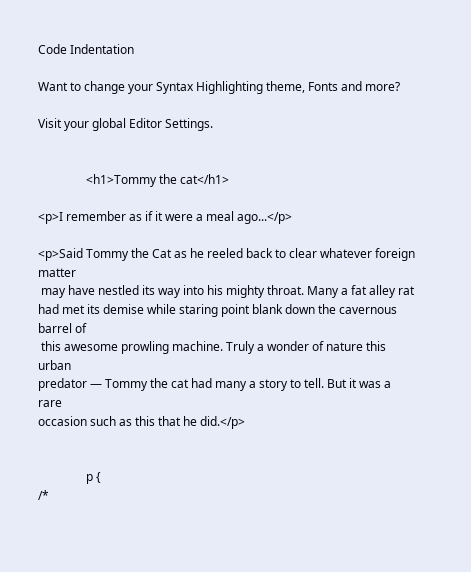Code Indentation

Want to change your Syntax Highlighting theme, Fonts and more?

Visit your global Editor Settings.


                <h1>Tommy the cat</h1>

<p>I remember as if it were a meal ago...</p>

<p>Said Tommy the Cat as he reeled back to clear whatever foreign matter
 may have nestled its way into his mighty throat. Many a fat alley rat
had met its demise while staring point blank down the cavernous barrel of
 this awesome prowling machine. Truly a wonder of nature this urban
predator — Tommy the cat had many a story to tell. But it was a rare
occasion such as this that he did.</p>


                p {
/*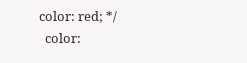color: red; */
  color: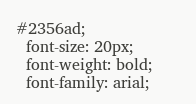#2356ad;
  font-size: 20px;
  font-weight: bold;
  font-family: arial;